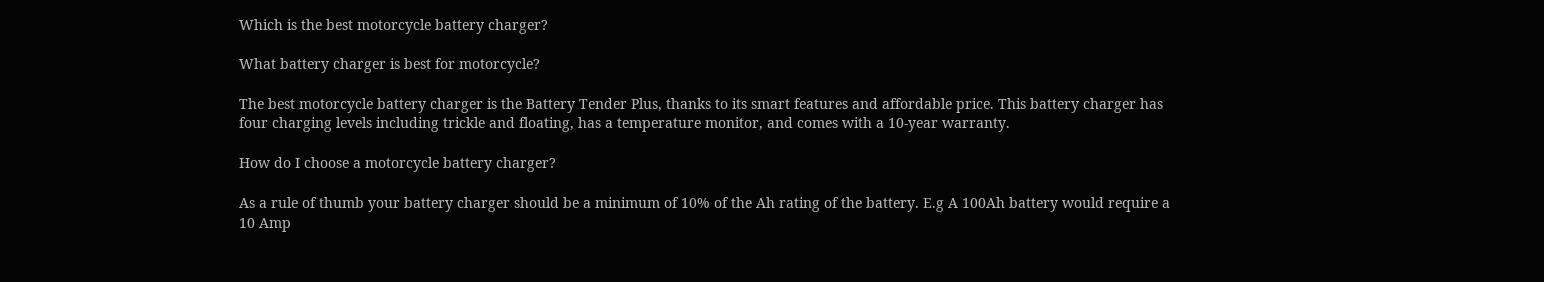Which is the best motorcycle battery charger?

What battery charger is best for motorcycle?

The best motorcycle battery charger is the Battery Tender Plus, thanks to its smart features and affordable price. This battery charger has four charging levels including trickle and floating, has a temperature monitor, and comes with a 10-year warranty.

How do I choose a motorcycle battery charger?

As a rule of thumb your battery charger should be a minimum of 10% of the Ah rating of the battery. E.g A 100Ah battery would require a 10 Amp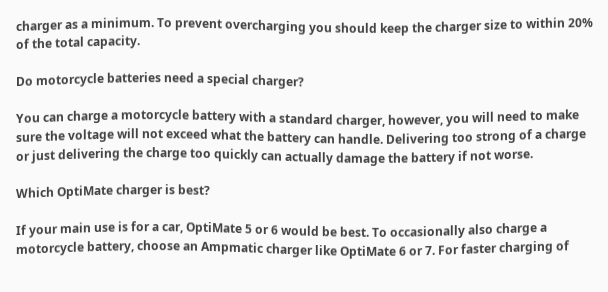charger as a minimum. To prevent overcharging you should keep the charger size to within 20% of the total capacity.

Do motorcycle batteries need a special charger?

You can charge a motorcycle battery with a standard charger, however, you will need to make sure the voltage will not exceed what the battery can handle. Delivering too strong of a charge or just delivering the charge too quickly can actually damage the battery if not worse.

Which OptiMate charger is best?

If your main use is for a car, OptiMate 5 or 6 would be best. To occasionally also charge a motorcycle battery, choose an Ampmatic charger like OptiMate 6 or 7. For faster charging of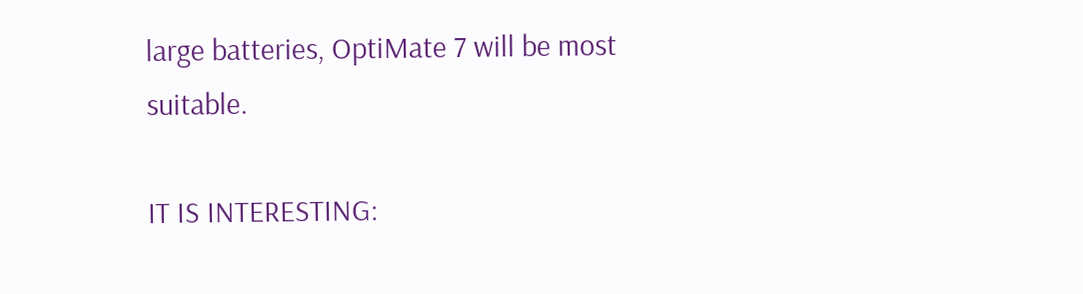large batteries, OptiMate 7 will be most suitable.

IT IS INTERESTING: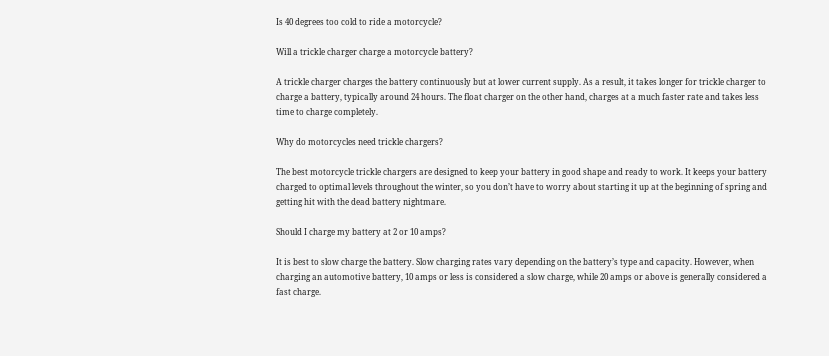Is 40 degrees too cold to ride a motorcycle?

Will a trickle charger charge a motorcycle battery?

A trickle charger charges the battery continuously but at lower current supply. As a result, it takes longer for trickle charger to charge a battery, typically around 24 hours. The float charger on the other hand, charges at a much faster rate and takes less time to charge completely.

Why do motorcycles need trickle chargers?

The best motorcycle trickle chargers are designed to keep your battery in good shape and ready to work. It keeps your battery charged to optimal levels throughout the winter, so you don’t have to worry about starting it up at the beginning of spring and getting hit with the dead battery nightmare.

Should I charge my battery at 2 or 10 amps?

It is best to slow charge the battery. Slow charging rates vary depending on the battery’s type and capacity. However, when charging an automotive battery, 10 amps or less is considered a slow charge, while 20 amps or above is generally considered a fast charge.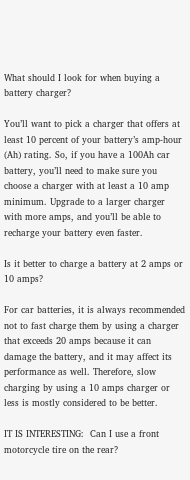What should I look for when buying a battery charger?

You’ll want to pick a charger that offers at least 10 percent of your battery’s amp-hour (Ah) rating. So, if you have a 100Ah car battery, you’ll need to make sure you choose a charger with at least a 10 amp minimum. Upgrade to a larger charger with more amps, and you’ll be able to recharge your battery even faster.

Is it better to charge a battery at 2 amps or 10 amps?

For car batteries, it is always recommended not to fast charge them by using a charger that exceeds 20 amps because it can damage the battery, and it may affect its performance as well. Therefore, slow charging by using a 10 amps charger or less is mostly considered to be better.

IT IS INTERESTING:  Can I use a front motorcycle tire on the rear?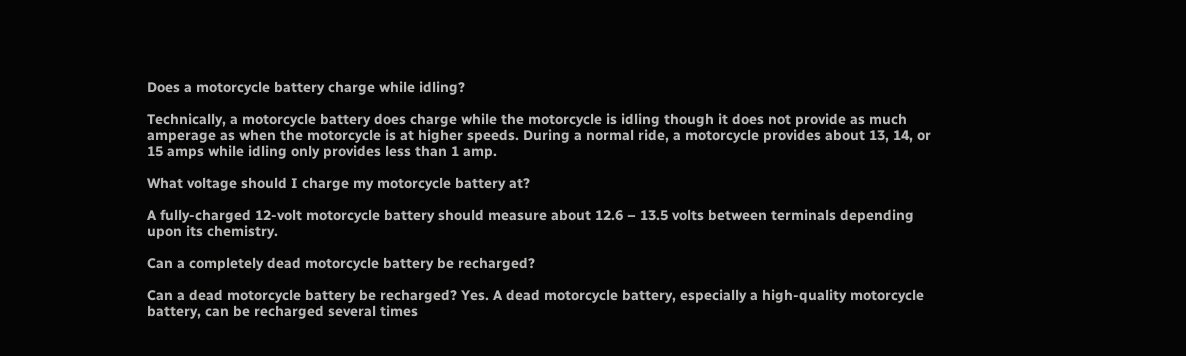Does a motorcycle battery charge while idling?

Technically, a motorcycle battery does charge while the motorcycle is idling though it does not provide as much amperage as when the motorcycle is at higher speeds. During a normal ride, a motorcycle provides about 13, 14, or 15 amps while idling only provides less than 1 amp.

What voltage should I charge my motorcycle battery at?

A fully-charged 12-volt motorcycle battery should measure about 12.6 – 13.5 volts between terminals depending upon its chemistry.

Can a completely dead motorcycle battery be recharged?

Can a dead motorcycle battery be recharged? Yes. A dead motorcycle battery, especially a high-quality motorcycle battery, can be recharged several times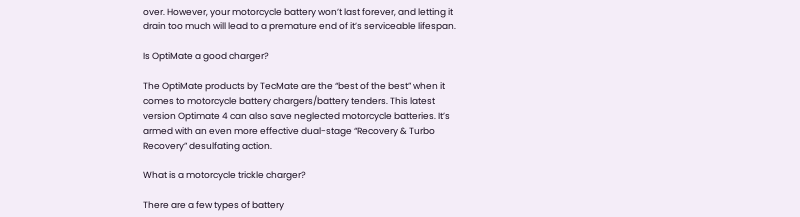over. However, your motorcycle battery won’t last forever, and letting it drain too much will lead to a premature end of it’s serviceable lifespan.

Is OptiMate a good charger?

The OptiMate products by TecMate are the “best of the best” when it comes to motorcycle battery chargers/battery tenders. This latest version Optimate 4 can also save neglected motorcycle batteries. It’s armed with an even more effective dual-stage “Recovery & Turbo Recovery” desulfating action.

What is a motorcycle trickle charger?

There are a few types of battery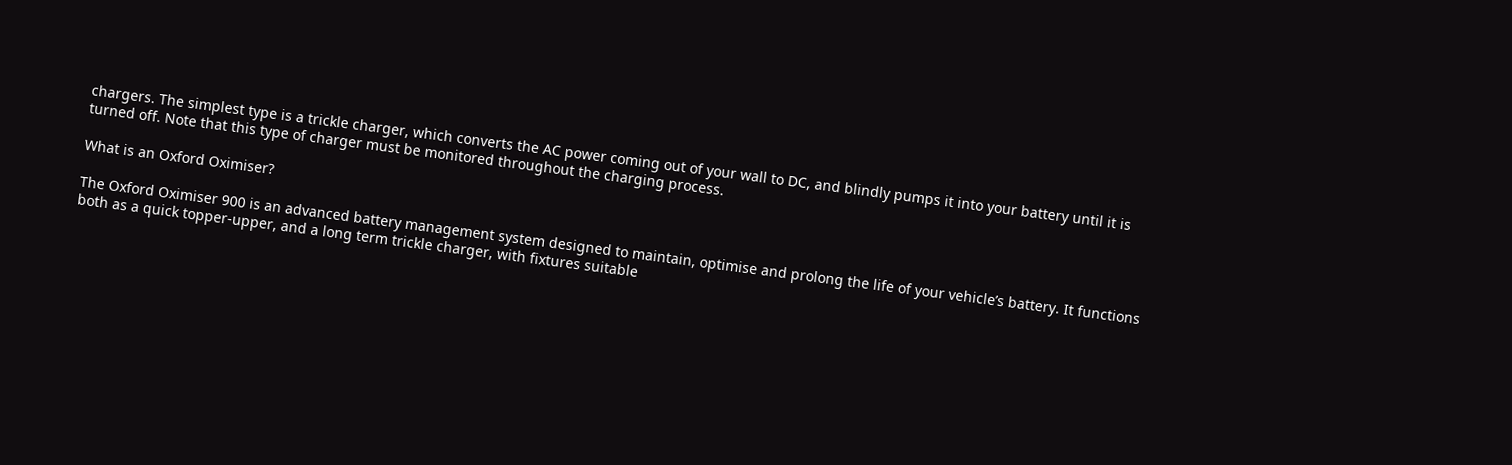chargers. The simplest type is a trickle charger, which converts the AC power coming out of your wall to DC, and blindly pumps it into your battery until it is turned off. Note that this type of charger must be monitored throughout the charging process.

What is an Oxford Oximiser?

The Oxford Oximiser 900 is an advanced battery management system designed to maintain, optimise and prolong the life of your vehicle’s battery. It functions both as a quick topper-upper, and a long term trickle charger, with fixtures suitable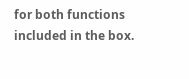for both functions included in the box.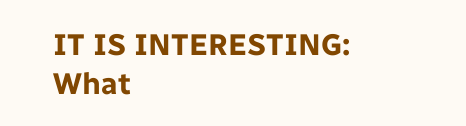IT IS INTERESTING:  What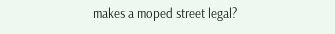makes a moped street legal?